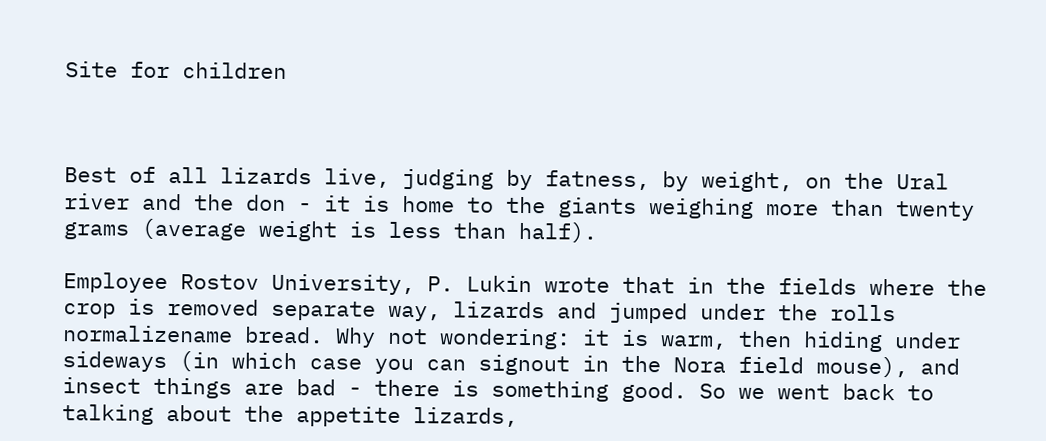Site for children



Best of all lizards live, judging by fatness, by weight, on the Ural river and the don - it is home to the giants weighing more than twenty grams (average weight is less than half).

Employee Rostov University, P. Lukin wrote that in the fields where the crop is removed separate way, lizards and jumped under the rolls normalizename bread. Why not wondering: it is warm, then hiding under sideways (in which case you can signout in the Nora field mouse), and insect things are bad - there is something good. So we went back to talking about the appetite lizards,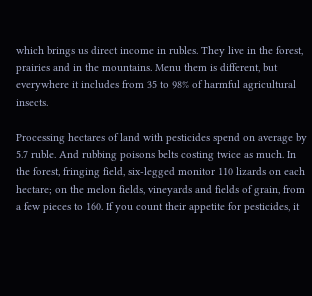which brings us direct income in rubles. They live in the forest, prairies and in the mountains. Menu them is different, but everywhere it includes from 35 to 98% of harmful agricultural insects.

Processing hectares of land with pesticides spend on average by 5.7 ruble. And rubbing poisons belts costing twice as much. In the forest, fringing field, six-legged monitor 110 lizards on each hectare; on the melon fields, vineyards and fields of grain, from a few pieces to 160. If you count their appetite for pesticides, it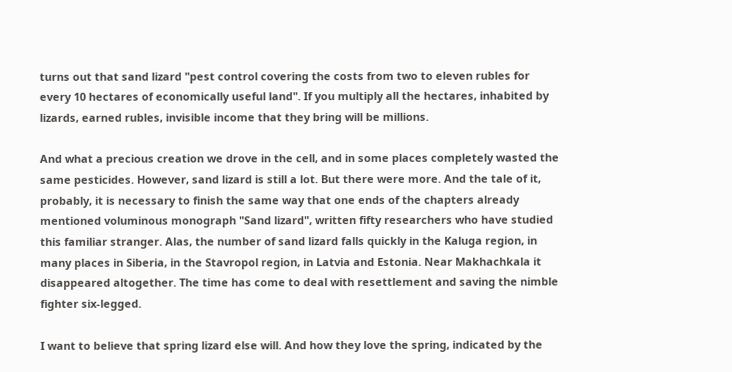turns out that sand lizard "pest control covering the costs from two to eleven rubles for every 10 hectares of economically useful land". If you multiply all the hectares, inhabited by lizards, earned rubles, invisible income that they bring will be millions.

And what a precious creation we drove in the cell, and in some places completely wasted the same pesticides. However, sand lizard is still a lot. But there were more. And the tale of it, probably, it is necessary to finish the same way that one ends of the chapters already mentioned voluminous monograph "Sand lizard", written fifty researchers who have studied this familiar stranger. Alas, the number of sand lizard falls quickly in the Kaluga region, in many places in Siberia, in the Stavropol region, in Latvia and Estonia. Near Makhachkala it disappeared altogether. The time has come to deal with resettlement and saving the nimble fighter six-legged.

I want to believe that spring lizard else will. And how they love the spring, indicated by the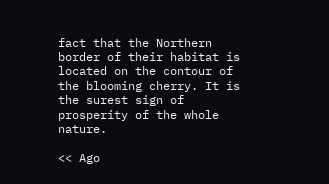fact that the Northern border of their habitat is located on the contour of the blooming cherry. It is the surest sign of prosperity of the whole nature.

<< Ago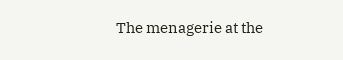The menagerie at the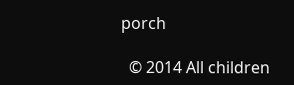porch

  © 2014 All children